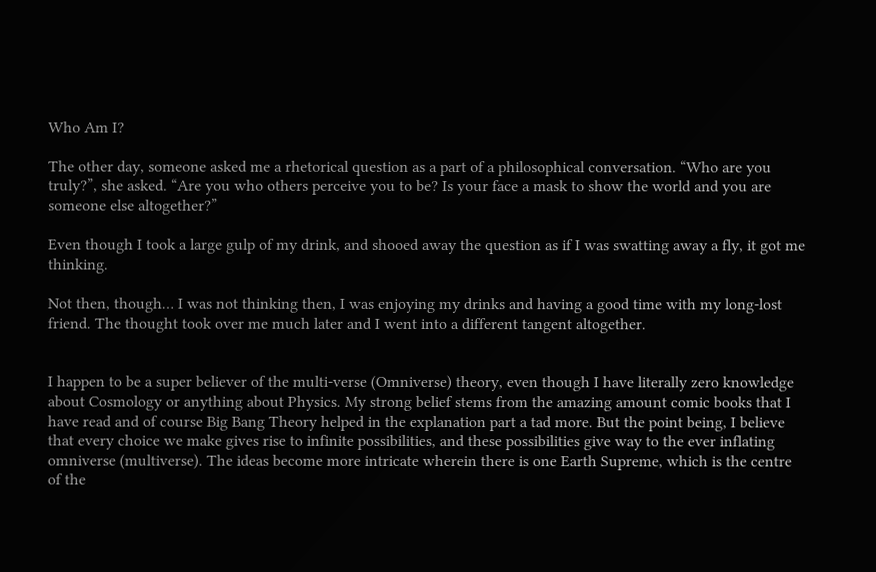Who Am I?

The other day, someone asked me a rhetorical question as a part of a philosophical conversation. “Who are you truly?”, she asked. “Are you who others perceive you to be? Is your face a mask to show the world and you are someone else altogether?”

Even though I took a large gulp of my drink, and shooed away the question as if I was swatting away a fly, it got me thinking.

Not then, though… I was not thinking then, I was enjoying my drinks and having a good time with my long-lost friend. The thought took over me much later and I went into a different tangent altogether.


I happen to be a super believer of the multi-verse (Omniverse) theory, even though I have literally zero knowledge about Cosmology or anything about Physics. My strong belief stems from the amazing amount comic books that I have read and of course Big Bang Theory helped in the explanation part a tad more. But the point being, I believe that every choice we make gives rise to infinite possibilities, and these possibilities give way to the ever inflating omniverse (multiverse). The ideas become more intricate wherein there is one Earth Supreme, which is the centre of the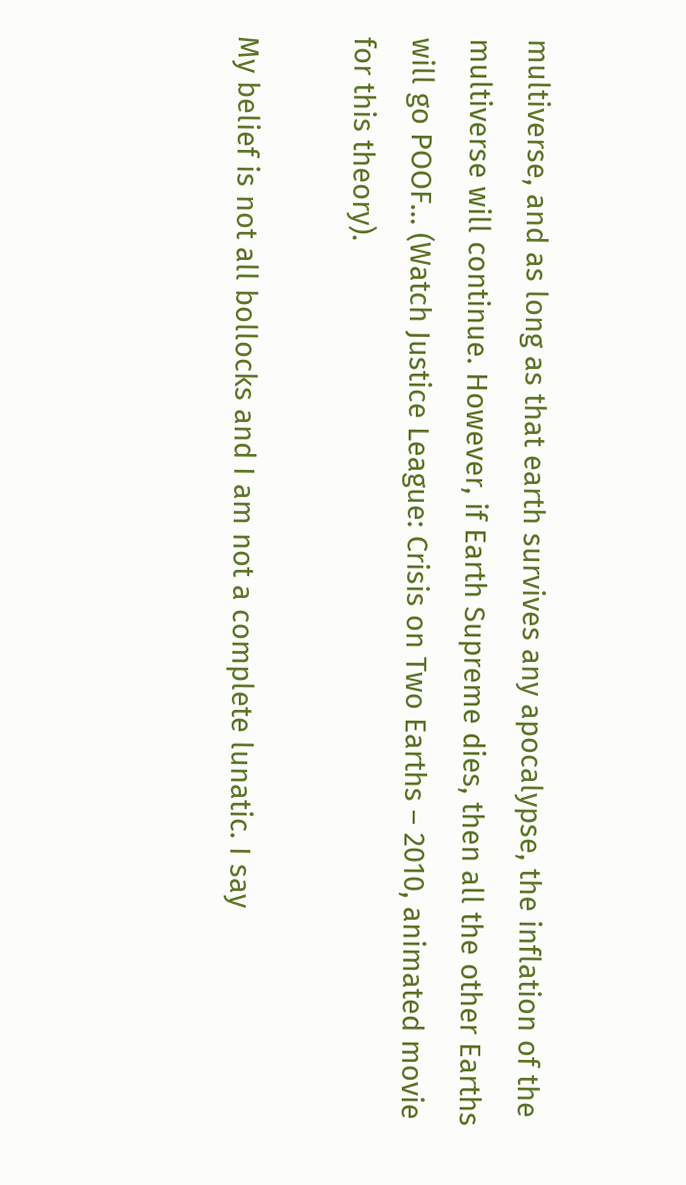multiverse, and as long as that earth survives any apocalypse, the inflation of the multiverse will continue. However, if Earth Supreme dies, then all the other Earths will go POOF… (Watch Justice League: Crisis on Two Earths – 2010, animated movie for this theory).

My belief is not all bollocks and I am not a complete lunatic. I say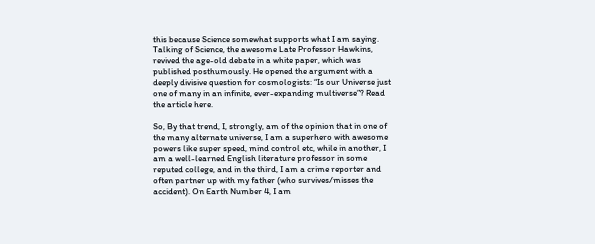this because Science somewhat supports what I am saying. Talking of Science, the awesome Late Professor Hawkins, revived the age-old debate in a white paper, which was published posthumously. He opened the argument with a deeply divisive question for cosmologists: “Is our Universe just one of many in an infinite, ever-expanding multiverse”? Read the article here.

So, By that trend, I, strongly, am of the opinion that in one of the many alternate universe, I am a superhero with awesome powers like super speed, mind control etc, while in another, I am a well-learned English literature professor in some reputed college, and in the third, I am a crime reporter and often partner up with my father (who survives/misses the accident). On Earth Number 4, I am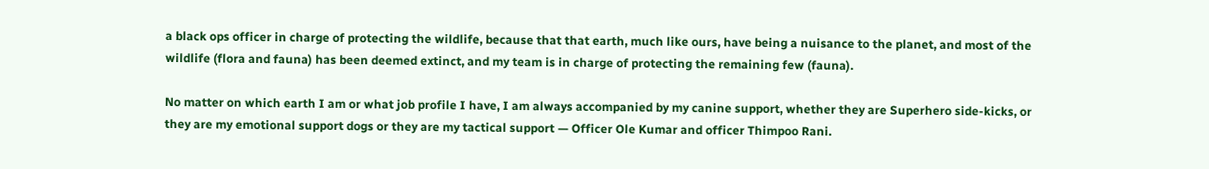a black ops officer in charge of protecting the wildlife, because that that earth, much like ours, have being a nuisance to the planet, and most of the wildlife (flora and fauna) has been deemed extinct, and my team is in charge of protecting the remaining few (fauna).

No matter on which earth I am or what job profile I have, I am always accompanied by my canine support, whether they are Superhero side-kicks, or they are my emotional support dogs or they are my tactical support — Officer Ole Kumar and officer Thimpoo Rani.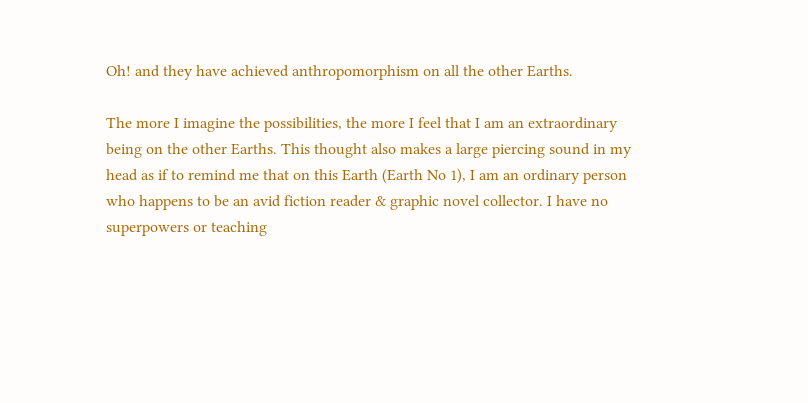Oh! and they have achieved anthropomorphism on all the other Earths.

The more I imagine the possibilities, the more I feel that I am an extraordinary being on the other Earths. This thought also makes a large piercing sound in my head as if to remind me that on this Earth (Earth No 1), I am an ordinary person who happens to be an avid fiction reader & graphic novel collector. I have no superpowers or teaching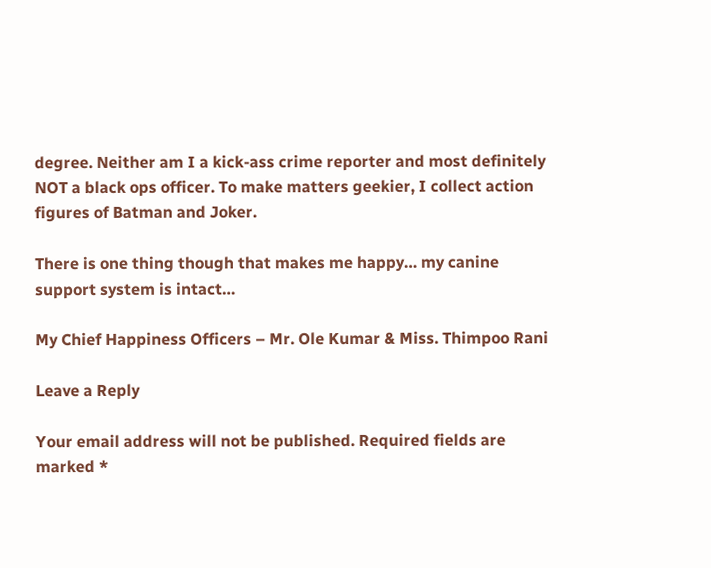degree. Neither am I a kick-ass crime reporter and most definitely NOT a black ops officer. To make matters geekier, I collect action figures of Batman and Joker.

There is one thing though that makes me happy… my canine support system is intact…

My Chief Happiness Officers – Mr. Ole Kumar & Miss. Thimpoo Rani

Leave a Reply

Your email address will not be published. Required fields are marked *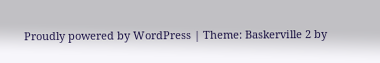Proudly powered by WordPress | Theme: Baskerville 2 by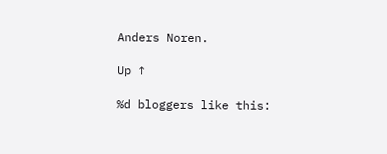Anders Noren.

Up ↑

%d bloggers like this: